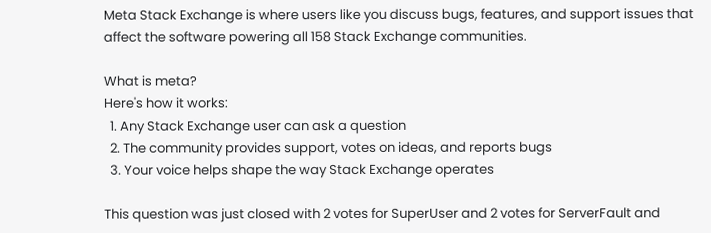Meta Stack Exchange is where users like you discuss bugs, features, and support issues that affect the software powering all 158 Stack Exchange communities.

What is meta?
Here's how it works:
  1. Any Stack Exchange user can ask a question
  2. The community provides support, votes on ideas, and reports bugs
  3. Your voice helps shape the way Stack Exchange operates

This question was just closed with 2 votes for SuperUser and 2 votes for ServerFault and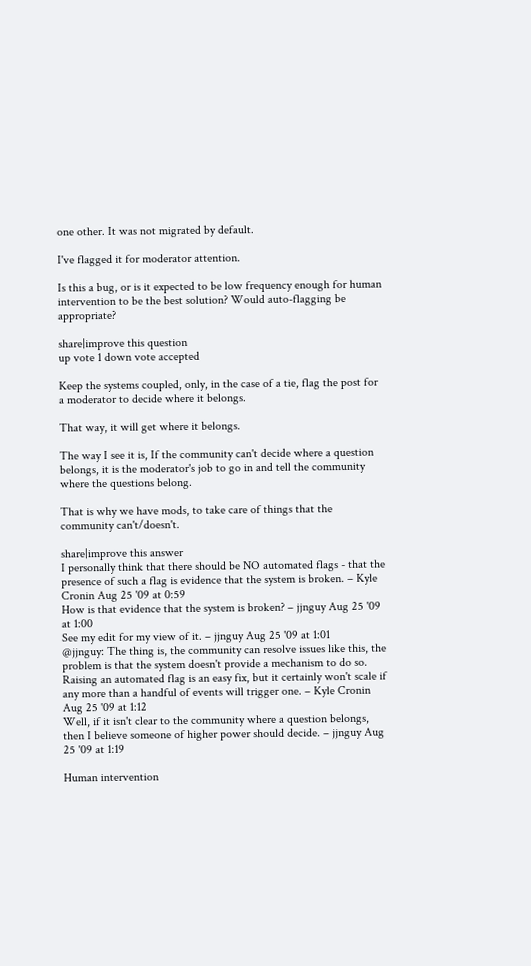one other. It was not migrated by default.

I've flagged it for moderator attention.

Is this a bug, or is it expected to be low frequency enough for human intervention to be the best solution? Would auto-flagging be appropriate?

share|improve this question
up vote 1 down vote accepted

Keep the systems coupled, only, in the case of a tie, flag the post for a moderator to decide where it belongs.

That way, it will get where it belongs.

The way I see it is, If the community can't decide where a question belongs, it is the moderator's job to go in and tell the community where the questions belong.

That is why we have mods, to take care of things that the community can't/doesn't.

share|improve this answer
I personally think that there should be NO automated flags - that the presence of such a flag is evidence that the system is broken. – Kyle Cronin Aug 25 '09 at 0:59
How is that evidence that the system is broken? – jjnguy Aug 25 '09 at 1:00
See my edit for my view of it. – jjnguy Aug 25 '09 at 1:01
@jjnguy: The thing is, the community can resolve issues like this, the problem is that the system doesn't provide a mechanism to do so. Raising an automated flag is an easy fix, but it certainly won't scale if any more than a handful of events will trigger one. – Kyle Cronin Aug 25 '09 at 1:12
Well, if it isn't clear to the community where a question belongs, then I believe someone of higher power should decide. – jjnguy Aug 25 '09 at 1:19

Human intervention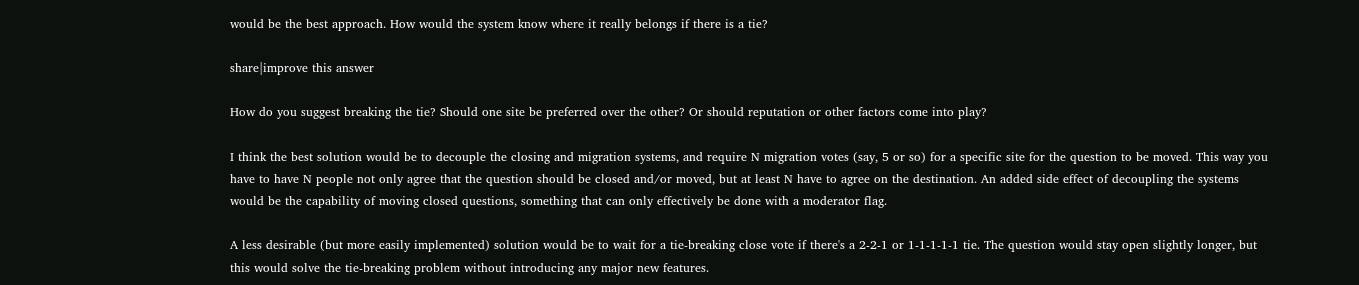would be the best approach. How would the system know where it really belongs if there is a tie?

share|improve this answer

How do you suggest breaking the tie? Should one site be preferred over the other? Or should reputation or other factors come into play?

I think the best solution would be to decouple the closing and migration systems, and require N migration votes (say, 5 or so) for a specific site for the question to be moved. This way you have to have N people not only agree that the question should be closed and/or moved, but at least N have to agree on the destination. An added side effect of decoupling the systems would be the capability of moving closed questions, something that can only effectively be done with a moderator flag.

A less desirable (but more easily implemented) solution would be to wait for a tie-breaking close vote if there's a 2-2-1 or 1-1-1-1-1 tie. The question would stay open slightly longer, but this would solve the tie-breaking problem without introducing any major new features.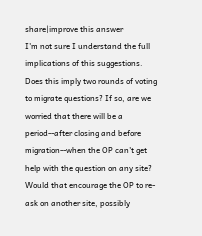share|improve this answer
I'm not sure I understand the full implications of this suggestions. Does this imply two rounds of voting to migrate questions? If so, are we worried that there will be a period--after closing and before migration--when the OP can't get help with the question on any site? Would that encourage the OP to re-ask on another site, possibly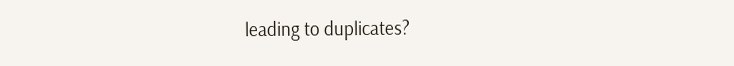leading to duplicates?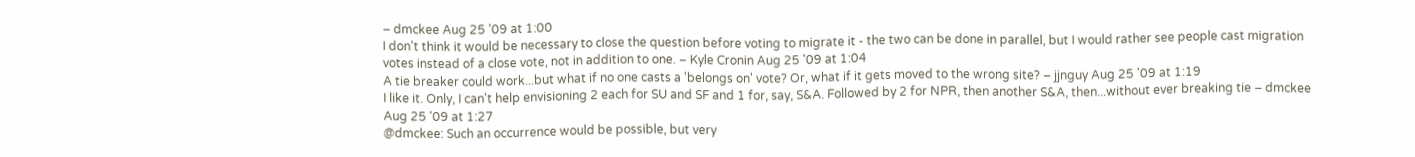– dmckee Aug 25 '09 at 1:00
I don't think it would be necessary to close the question before voting to migrate it - the two can be done in parallel, but I would rather see people cast migration votes instead of a close vote, not in addition to one. – Kyle Cronin Aug 25 '09 at 1:04
A tie breaker could work...but what if no one casts a 'belongs on' vote? Or, what if it gets moved to the wrong site? – jjnguy Aug 25 '09 at 1:19
I like it. Only, I can't help envisioning 2 each for SU and SF and 1 for, say, S&A. Followed by 2 for NPR, then another S&A, then...without ever breaking tie – dmckee Aug 25 '09 at 1:27
@dmckee: Such an occurrence would be possible, but very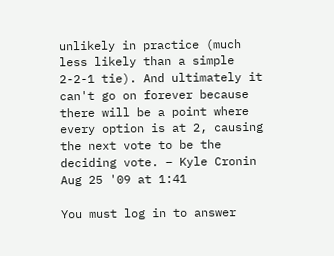unlikely in practice (much less likely than a simple 2-2-1 tie). And ultimately it can't go on forever because there will be a point where every option is at 2, causing the next vote to be the deciding vote. – Kyle Cronin Aug 25 '09 at 1:41

You must log in to answer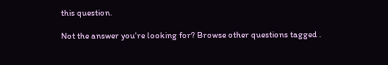this question.

Not the answer you're looking for? Browse other questions tagged .